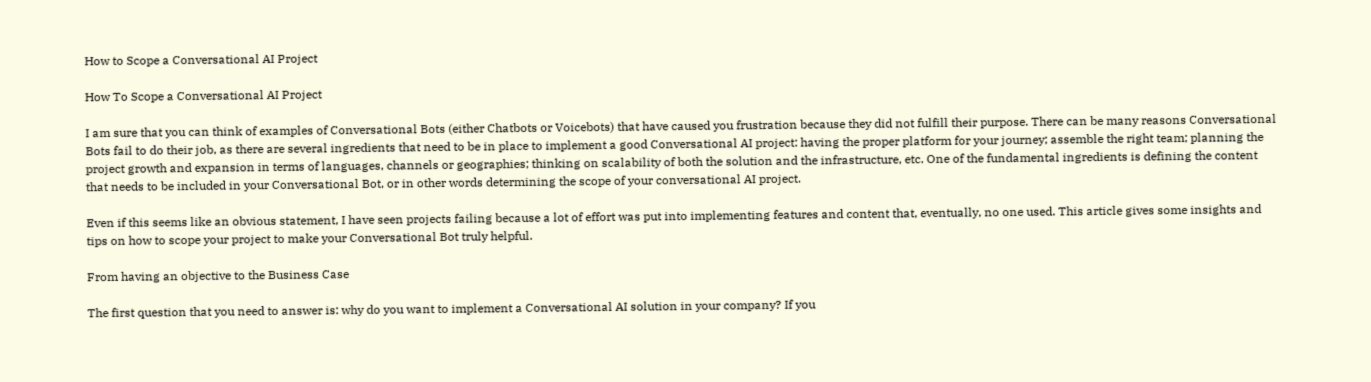How to Scope a Conversational AI Project

How To Scope a Conversational AI Project

I am sure that you can think of examples of Conversational Bots (either Chatbots or Voicebots) that have caused you frustration because they did not fulfill their purpose. There can be many reasons Conversational Bots fail to do their job, as there are several ingredients that need to be in place to implement a good Conversational AI project: having the proper platform for your journey; assemble the right team; planning the project growth and expansion in terms of languages, channels or geographies; thinking on scalability of both the solution and the infrastructure, etc. One of the fundamental ingredients is defining the content that needs to be included in your Conversational Bot, or in other words determining the scope of your conversational AI project.

Even if this seems like an obvious statement, I have seen projects failing because a lot of effort was put into implementing features and content that, eventually, no one used. This article gives some insights and tips on how to scope your project to make your Conversational Bot truly helpful.

From having an objective to the Business Case

The first question that you need to answer is: why do you want to implement a Conversational AI solution in your company? If you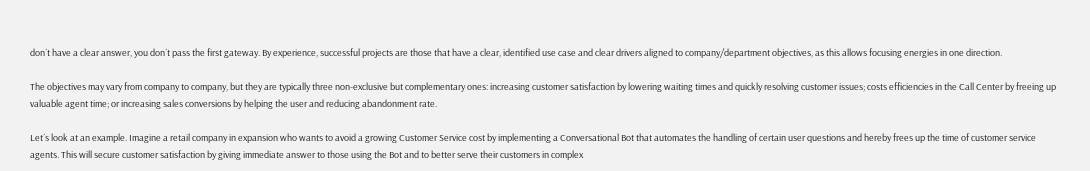don´t have a clear answer, you don´t pass the first gateway. By experience, successful projects are those that have a clear, identified use case and clear drivers aligned to company/department objectives, as this allows focusing energies in one direction.

The objectives may vary from company to company, but they are typically three non-exclusive but complementary ones: increasing customer satisfaction by lowering waiting times and quickly resolving customer issues; costs efficiencies in the Call Center by freeing up valuable agent time; or increasing sales conversions by helping the user and reducing abandonment rate.

Let´s look at an example. Imagine a retail company in expansion who wants to avoid a growing Customer Service cost by implementing a Conversational Bot that automates the handling of certain user questions and hereby frees up the time of customer service agents. This will secure customer satisfaction by giving immediate answer to those using the Bot and to better serve their customers in complex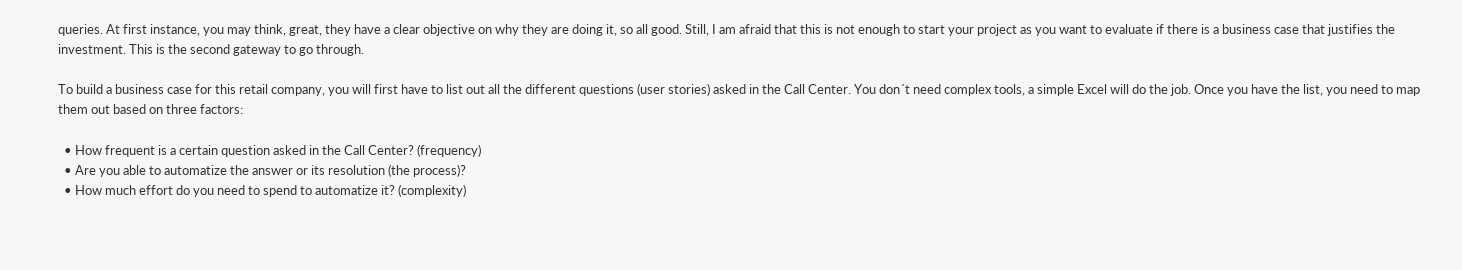queries. At first instance, you may think, great, they have a clear objective on why they are doing it, so all good. Still, I am afraid that this is not enough to start your project as you want to evaluate if there is a business case that justifies the investment. This is the second gateway to go through.

To build a business case for this retail company, you will first have to list out all the different questions (user stories) asked in the Call Center. You don´t need complex tools, a simple Excel will do the job. Once you have the list, you need to map them out based on three factors:

  • How frequent is a certain question asked in the Call Center? (frequency)
  • Are you able to automatize the answer or its resolution (the process)?
  • How much effort do you need to spend to automatize it? (complexity)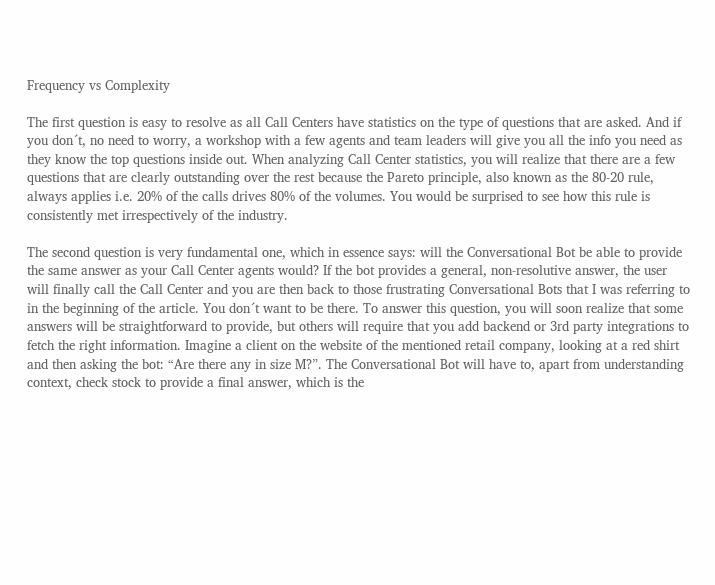Frequency vs Complexity

The first question is easy to resolve as all Call Centers have statistics on the type of questions that are asked. And if you don´t, no need to worry, a workshop with a few agents and team leaders will give you all the info you need as they know the top questions inside out. When analyzing Call Center statistics, you will realize that there are a few questions that are clearly outstanding over the rest because the Pareto principle, also known as the 80-20 rule, always applies i.e. 20% of the calls drives 80% of the volumes. You would be surprised to see how this rule is consistently met irrespectively of the industry.

The second question is very fundamental one, which in essence says: will the Conversational Bot be able to provide the same answer as your Call Center agents would? If the bot provides a general, non-resolutive answer, the user will finally call the Call Center and you are then back to those frustrating Conversational Bots that I was referring to in the beginning of the article. You don´t want to be there. To answer this question, you will soon realize that some answers will be straightforward to provide, but others will require that you add backend or 3rd party integrations to fetch the right information. Imagine a client on the website of the mentioned retail company, looking at a red shirt and then asking the bot: “Are there any in size M?”. The Conversational Bot will have to, apart from understanding context, check stock to provide a final answer, which is the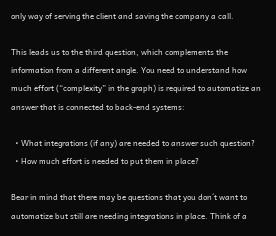only way of serving the client and saving the company a call.

This leads us to the third question, which complements the information from a different angle. You need to understand how much effort (“complexity” in the graph) is required to automatize an answer that is connected to back-end systems:

  • What integrations (if any) are needed to answer such question?
  • How much effort is needed to put them in place?

Bear in mind that there may be questions that you don´t want to automatize but still are needing integrations in place. Think of a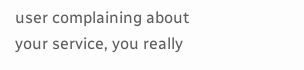user complaining about your service, you really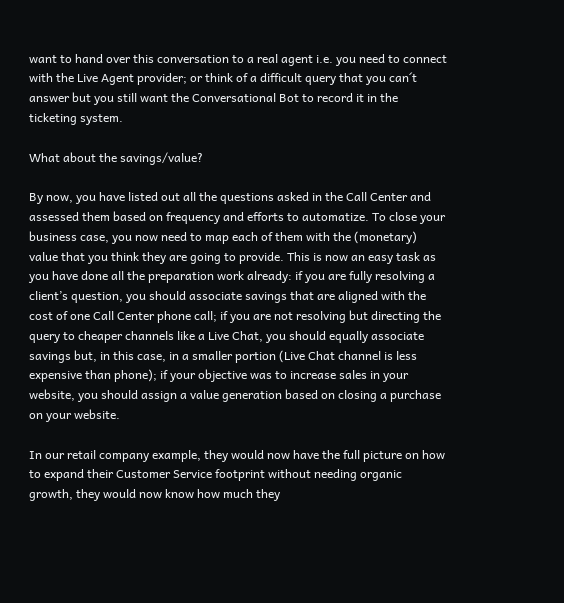want to hand over this conversation to a real agent i.e. you need to connect with the Live Agent provider; or think of a difficult query that you can´t answer but you still want the Conversational Bot to record it in the ticketing system.

What about the savings/value?

By now, you have listed out all the questions asked in the Call Center and assessed them based on frequency and efforts to automatize. To close your business case, you now need to map each of them with the (monetary) value that you think they are going to provide. This is now an easy task as you have done all the preparation work already: if you are fully resolving a client’s question, you should associate savings that are aligned with the cost of one Call Center phone call; if you are not resolving but directing the query to cheaper channels like a Live Chat, you should equally associate savings but, in this case, in a smaller portion (Live Chat channel is less expensive than phone); if your objective was to increase sales in your website, you should assign a value generation based on closing a purchase on your website.

In our retail company example, they would now have the full picture on how to expand their Customer Service footprint without needing organic growth, they would now know how much they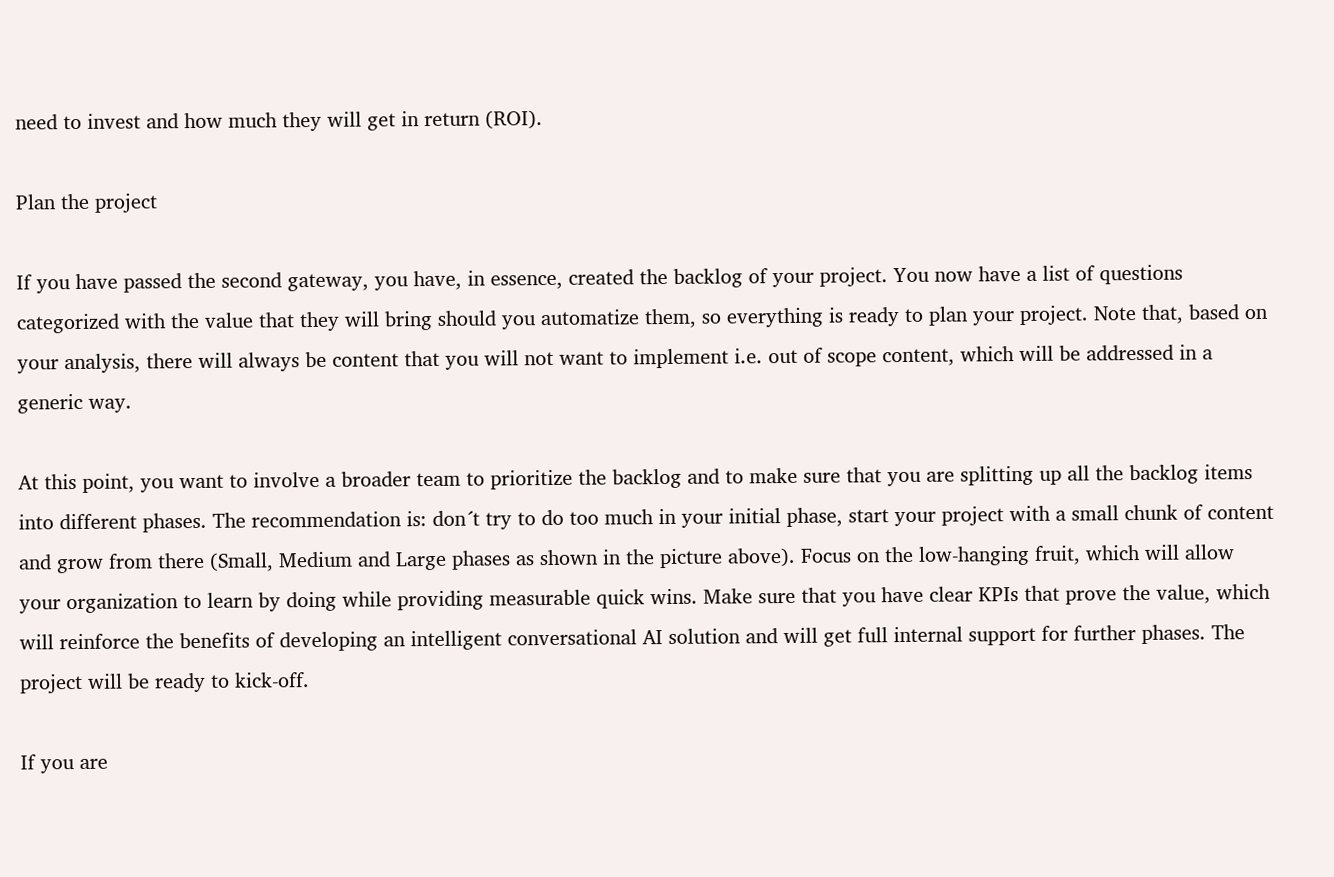need to invest and how much they will get in return (ROI).

Plan the project

If you have passed the second gateway, you have, in essence, created the backlog of your project. You now have a list of questions categorized with the value that they will bring should you automatize them, so everything is ready to plan your project. Note that, based on your analysis, there will always be content that you will not want to implement i.e. out of scope content, which will be addressed in a generic way.

At this point, you want to involve a broader team to prioritize the backlog and to make sure that you are splitting up all the backlog items into different phases. The recommendation is: don´t try to do too much in your initial phase, start your project with a small chunk of content and grow from there (Small, Medium and Large phases as shown in the picture above). Focus on the low-hanging fruit, which will allow your organization to learn by doing while providing measurable quick wins. Make sure that you have clear KPIs that prove the value, which will reinforce the benefits of developing an intelligent conversational AI solution and will get full internal support for further phases. The project will be ready to kick-off.

If you are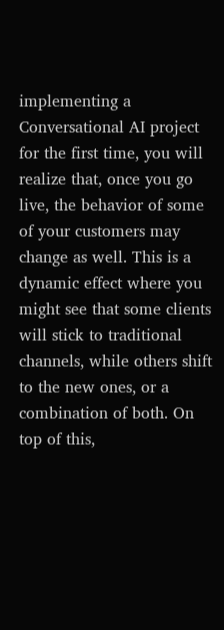implementing a Conversational AI project for the first time, you will realize that, once you go live, the behavior of some of your customers may change as well. This is a dynamic effect where you might see that some clients will stick to traditional channels, while others shift to the new ones, or a combination of both. On top of this,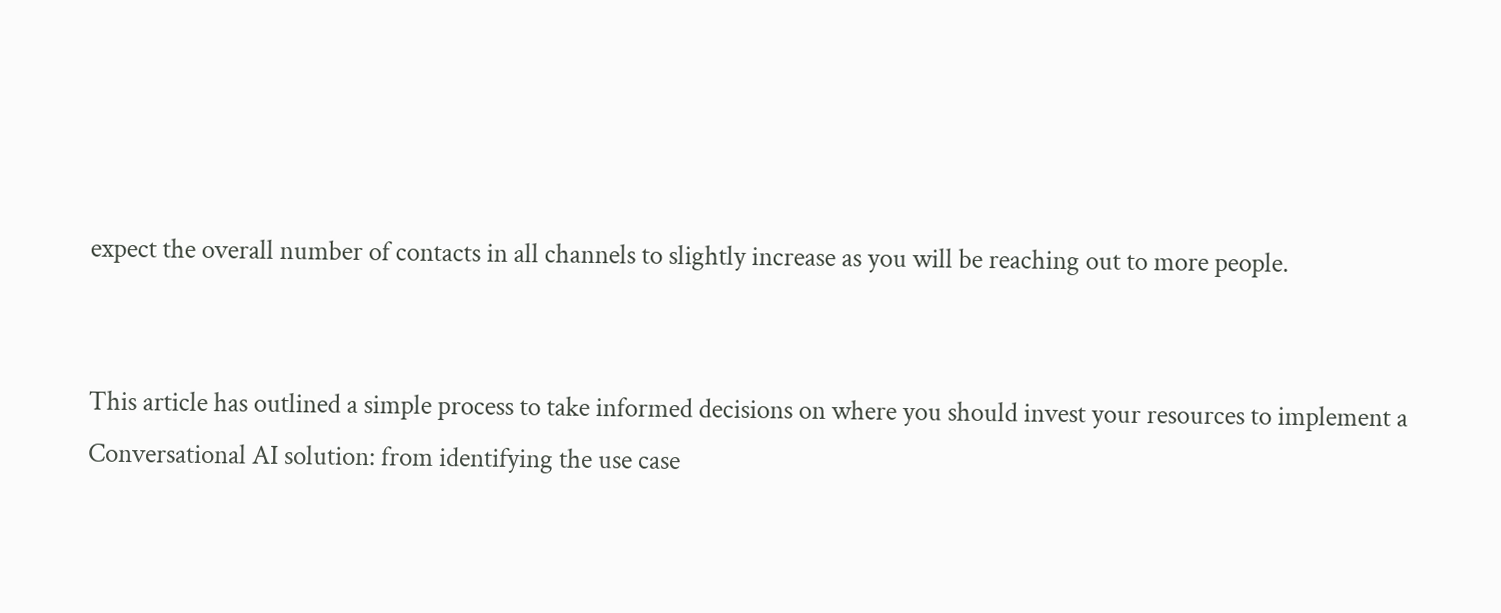expect the overall number of contacts in all channels to slightly increase as you will be reaching out to more people.


This article has outlined a simple process to take informed decisions on where you should invest your resources to implement a Conversational AI solution: from identifying the use case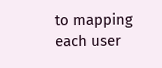to mapping each user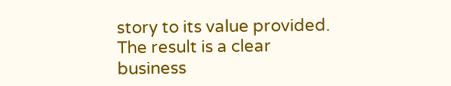story to its value provided. The result is a clear business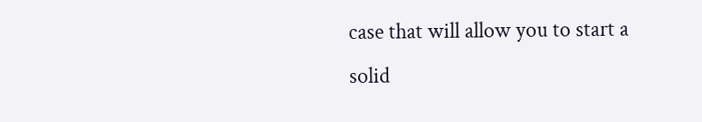case that will allow you to start a solid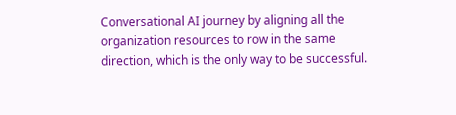Conversational AI journey by aligning all the organization resources to row in the same direction, which is the only way to be successful.